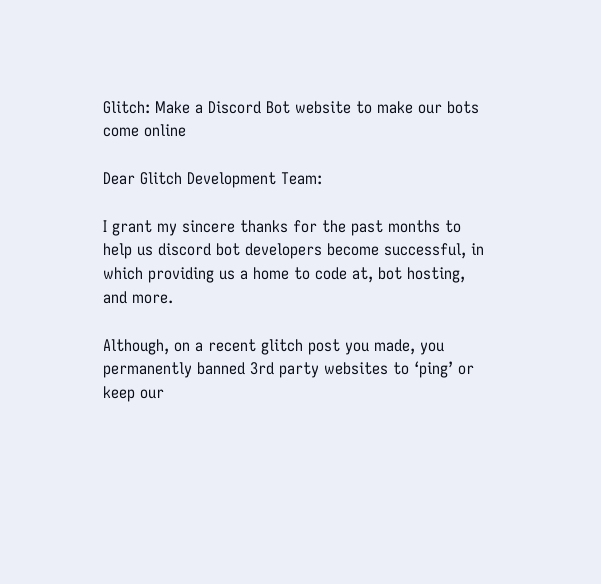Glitch: Make a Discord Bot website to make our bots come online

Dear Glitch Development Team:

I grant my sincere thanks for the past months to help us discord bot developers become successful, in which providing us a home to code at, bot hosting, and more.

Although, on a recent glitch post you made, you permanently banned 3rd party websites to ‘ping’ or keep our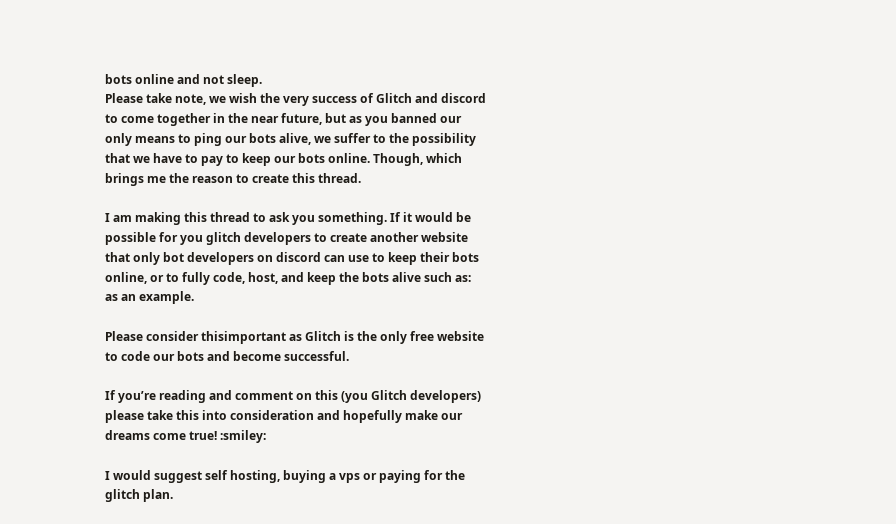bots online and not sleep.
Please take note, we wish the very success of Glitch and discord to come together in the near future, but as you banned our only means to ping our bots alive, we suffer to the possibility that we have to pay to keep our bots online. Though, which brings me the reason to create this thread.

I am making this thread to ask you something. If it would be possible for you glitch developers to create another website that only bot developers on discord can use to keep their bots online, or to fully code, host, and keep the bots alive such as: as an example.

Please consider thisimportant as Glitch is the only free website to code our bots and become successful.

If you’re reading and comment on this (you Glitch developers) please take this into consideration and hopefully make our dreams come true! :smiley:

I would suggest self hosting, buying a vps or paying for the glitch plan.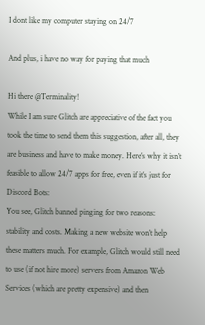I dont like my computer staying on 24/7

And plus, i have no way for paying that much

Hi there @Terminality!
While I am sure Glitch are appreciative of the fact you took the time to send them this suggestion, after all, they are business and have to make money. Here’s why it isn’t feasible to allow 24/7 apps for free, even if it’s just for Discord Bots:
You see, Glitch banned pinging for two reasons: stability and costs. Making a new website won’t help these matters much. For example, Glitch would still need to use (if not hire more) servers from Amazon Web Services (which are pretty expensive) and then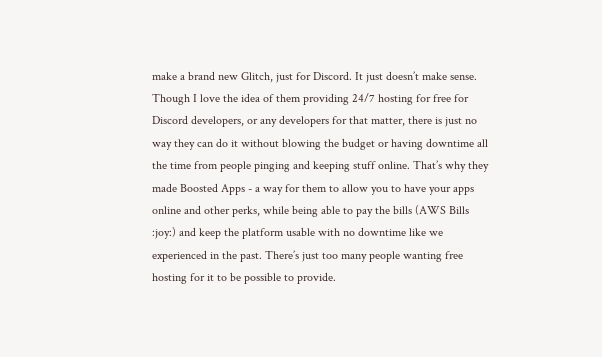make a brand new Glitch, just for Discord. It just doesn’t make sense. Though I love the idea of them providing 24/7 hosting for free for Discord developers, or any developers for that matter, there is just no way they can do it without blowing the budget or having downtime all the time from people pinging and keeping stuff online. That’s why they made Boosted Apps - a way for them to allow you to have your apps online and other perks, while being able to pay the bills (AWS Bills :joy:) and keep the platform usable with no downtime like we experienced in the past. There’s just too many people wanting free hosting for it to be possible to provide.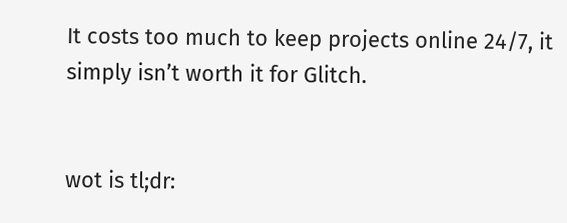It costs too much to keep projects online 24/7, it simply isn’t worth it for Glitch.


wot is tl;dr: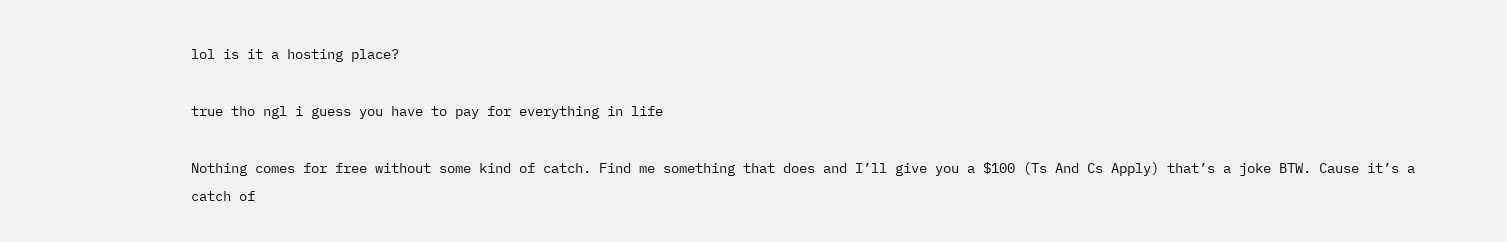lol is it a hosting place?

true tho ngl i guess you have to pay for everything in life

Nothing comes for free without some kind of catch. Find me something that does and I’ll give you a $100 (Ts And Cs Apply) that’s a joke BTW. Cause it’s a catch of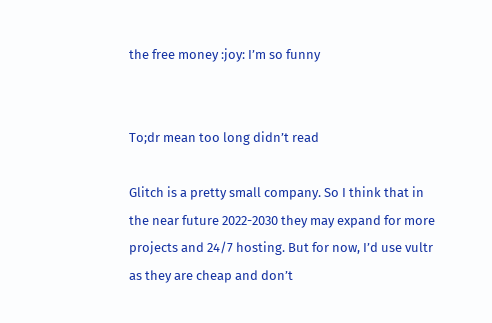the free money :joy: I’m so funny


To;dr mean too long didn’t read

Glitch is a pretty small company. So I think that in the near future 2022-2030 they may expand for more projects and 24/7 hosting. But for now, I’d use vultr as they are cheap and don’t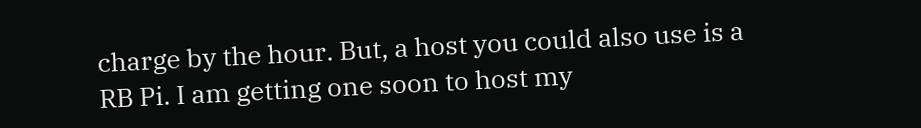charge by the hour. But, a host you could also use is a RB Pi. I am getting one soon to host my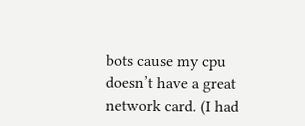bots cause my cpu doesn’t have a great network card. (I had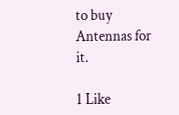to buy Antennas for it.

1 Like